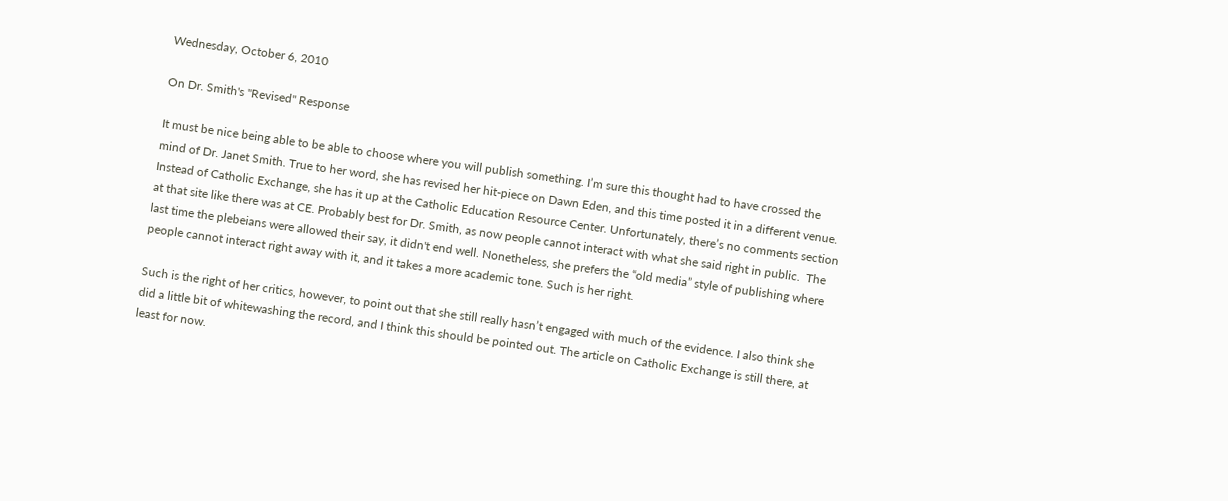Wednesday, October 6, 2010

On Dr. Smith's "Revised" Response

It must be nice being able to be able to choose where you will publish something. I’m sure this thought had to have crossed the mind of Dr. Janet Smith. True to her word, she has revised her hit-piece on Dawn Eden, and this time posted it in a different venue. Instead of Catholic Exchange, she has it up at the Catholic Education Resource Center. Unfortunately, there’s no comments section at that site like there was at CE. Probably best for Dr. Smith, as now people cannot interact with what she said right in public.  The last time the plebeians were allowed their say, it didn't end well. Nonetheless, she prefers the “old media” style of publishing where people cannot interact right away with it, and it takes a more academic tone. Such is her right.

Such is the right of her critics, however, to point out that she still really hasn’t engaged with much of the evidence. I also think she did a little bit of whitewashing the record, and I think this should be pointed out. The article on Catholic Exchange is still there, at least for now.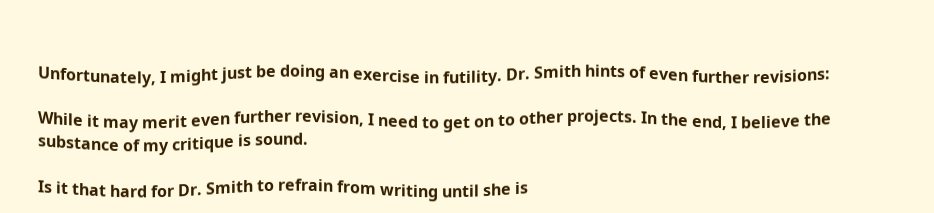Unfortunately, I might just be doing an exercise in futility. Dr. Smith hints of even further revisions:

While it may merit even further revision, I need to get on to other projects. In the end, I believe the substance of my critique is sound.

Is it that hard for Dr. Smith to refrain from writing until she is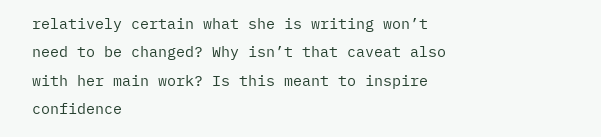relatively certain what she is writing won’t need to be changed? Why isn’t that caveat also with her main work? Is this meant to inspire confidence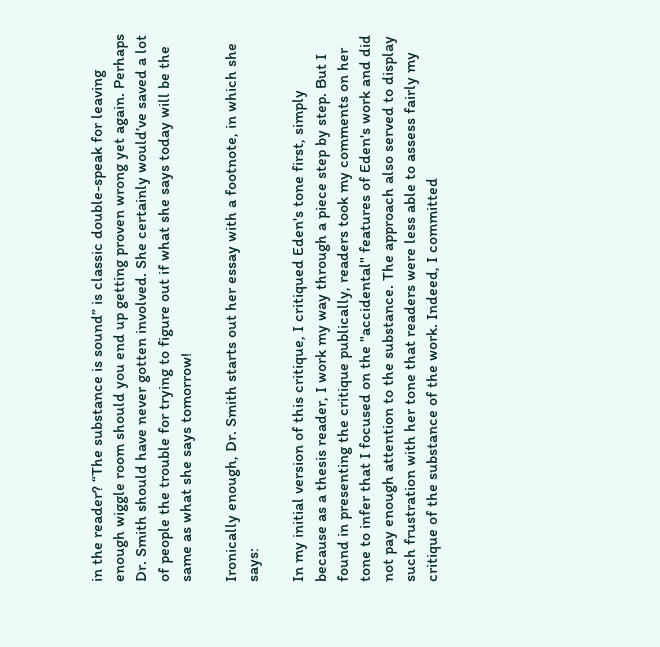in the reader? “The substance is sound” is classic double-speak for leaving enough wiggle room should you end up getting proven wrong yet again. Perhaps Dr. Smith should have never gotten involved. She certainly would’ve saved a lot of people the trouble for trying to figure out if what she says today will be the same as what she says tomorrow!

Ironically enough, Dr. Smith starts out her essay with a footnote, in which she says:

In my initial version of this critique, I critiqued Eden's tone first, simply because as a thesis reader, I work my way through a piece step by step. But I found in presenting the critique publically, readers took my comments on her tone to infer that I focused on the "accidental" features of Eden's work and did not pay enough attention to the substance. The approach also served to display such frustration with her tone that readers were less able to assess fairly my critique of the substance of the work. Indeed, I committed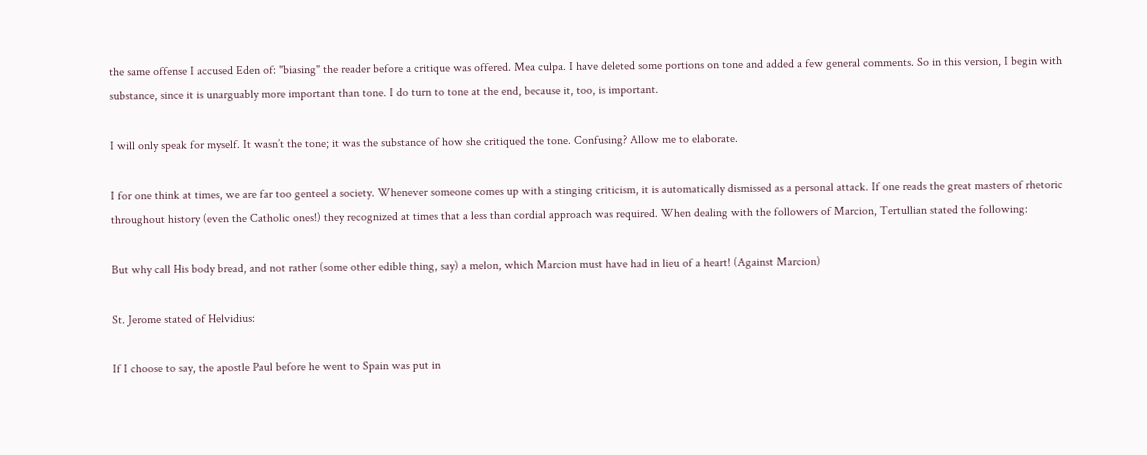the same offense I accused Eden of: "biasing" the reader before a critique was offered. Mea culpa. I have deleted some portions on tone and added a few general comments. So in this version, I begin with substance, since it is unarguably more important than tone. I do turn to tone at the end, because it, too, is important.

I will only speak for myself. It wasn’t the tone; it was the substance of how she critiqued the tone. Confusing? Allow me to elaborate.

I for one think at times, we are far too genteel a society. Whenever someone comes up with a stinging criticism, it is automatically dismissed as a personal attack. If one reads the great masters of rhetoric throughout history (even the Catholic ones!) they recognized at times that a less than cordial approach was required. When dealing with the followers of Marcion, Tertullian stated the following:

But why call His body bread, and not rather (some other edible thing, say) a melon, which Marcion must have had in lieu of a heart! (Against Marcion)

St. Jerome stated of Helvidius:

If I choose to say, the apostle Paul before he went to Spain was put in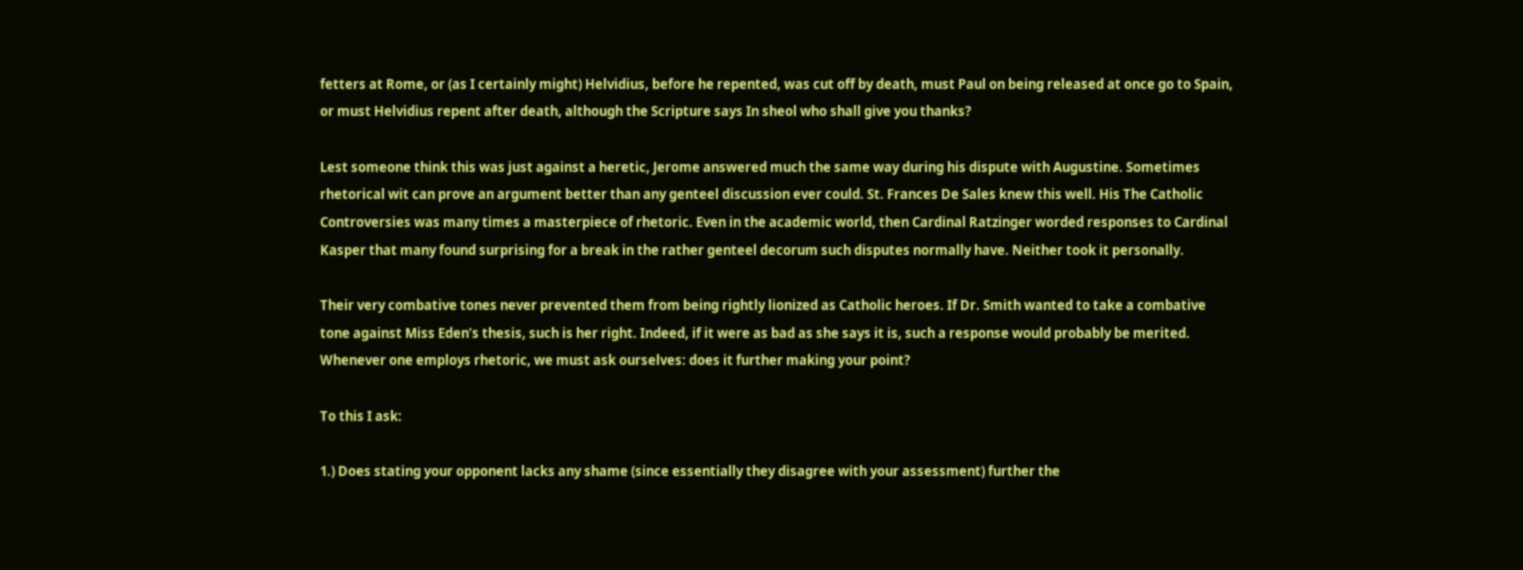fetters at Rome, or (as I certainly might) Helvidius, before he repented, was cut off by death, must Paul on being released at once go to Spain, or must Helvidius repent after death, although the Scripture says In sheol who shall give you thanks?

Lest someone think this was just against a heretic, Jerome answered much the same way during his dispute with Augustine. Sometimes rhetorical wit can prove an argument better than any genteel discussion ever could. St. Frances De Sales knew this well. His The Catholic Controversies was many times a masterpiece of rhetoric. Even in the academic world, then Cardinal Ratzinger worded responses to Cardinal Kasper that many found surprising for a break in the rather genteel decorum such disputes normally have. Neither took it personally.

Their very combative tones never prevented them from being rightly lionized as Catholic heroes. If Dr. Smith wanted to take a combative tone against Miss Eden’s thesis, such is her right. Indeed, if it were as bad as she says it is, such a response would probably be merited. Whenever one employs rhetoric, we must ask ourselves: does it further making your point?

To this I ask:

1.) Does stating your opponent lacks any shame (since essentially they disagree with your assessment) further the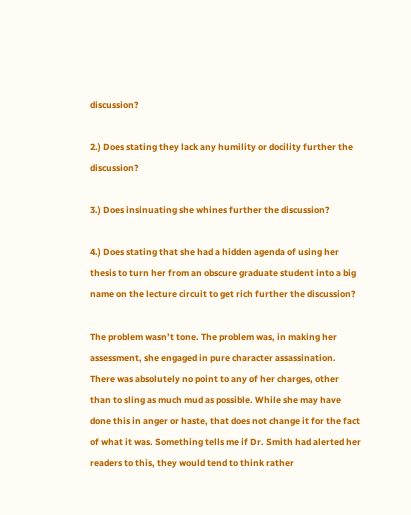discussion?

2.) Does stating they lack any humility or docility further the discussion?

3.) Does insinuating she whines further the discussion?

4.) Does stating that she had a hidden agenda of using her thesis to turn her from an obscure graduate student into a big name on the lecture circuit to get rich further the discussion?

The problem wasn’t tone. The problem was, in making her assessment, she engaged in pure character assassination. There was absolutely no point to any of her charges, other than to sling as much mud as possible. While she may have done this in anger or haste, that does not change it for the fact of what it was. Something tells me if Dr. Smith had alerted her readers to this, they would tend to think rather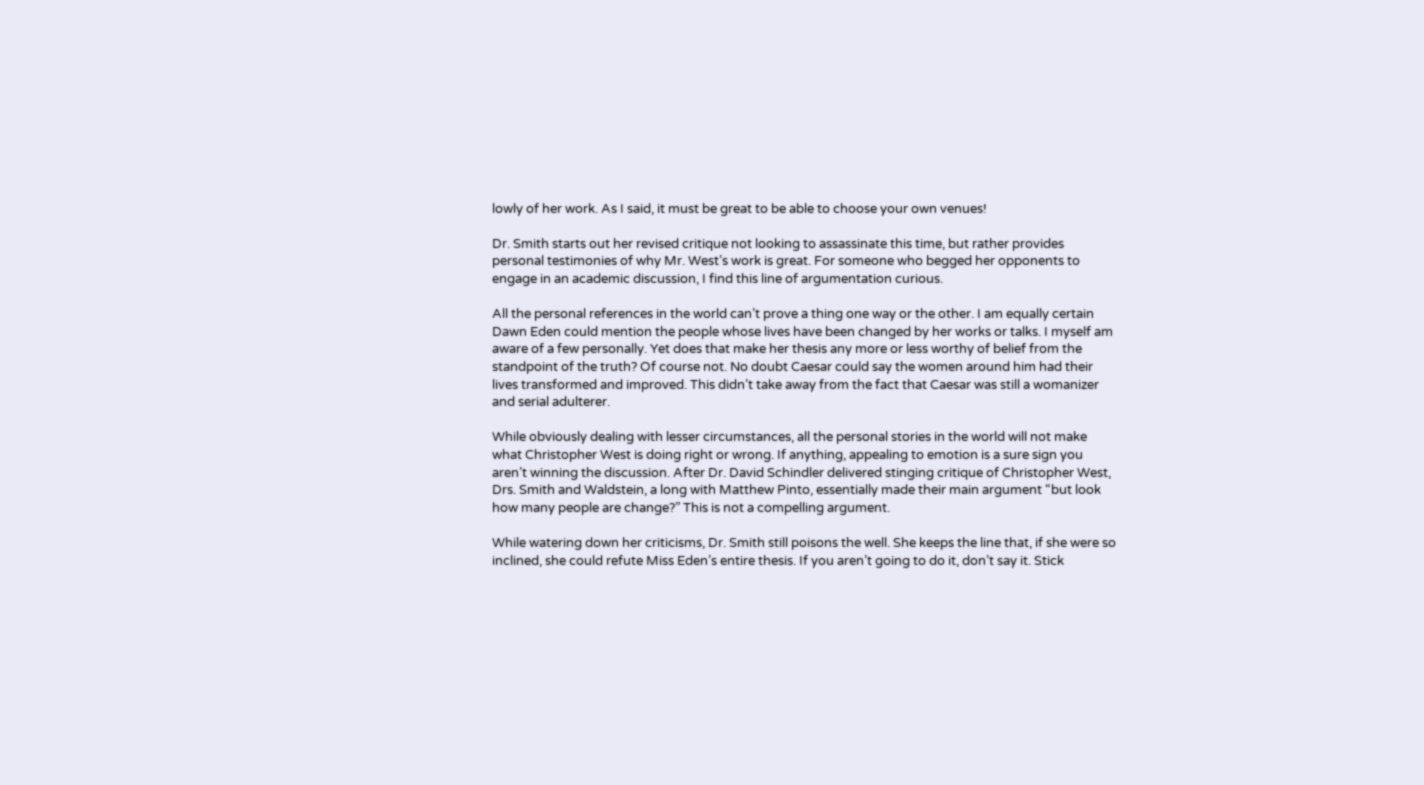lowly of her work. As I said, it must be great to be able to choose your own venues!

Dr. Smith starts out her revised critique not looking to assassinate this time, but rather provides personal testimonies of why Mr. West’s work is great. For someone who begged her opponents to engage in an academic discussion, I find this line of argumentation curious.

All the personal references in the world can’t prove a thing one way or the other. I am equally certain Dawn Eden could mention the people whose lives have been changed by her works or talks. I myself am aware of a few personally. Yet does that make her thesis any more or less worthy of belief from the standpoint of the truth? Of course not. No doubt Caesar could say the women around him had their lives transformed and improved. This didn’t take away from the fact that Caesar was still a womanizer and serial adulterer.

While obviously dealing with lesser circumstances, all the personal stories in the world will not make what Christopher West is doing right or wrong. If anything, appealing to emotion is a sure sign you aren’t winning the discussion. After Dr. David Schindler delivered stinging critique of Christopher West, Drs. Smith and Waldstein, a long with Matthew Pinto, essentially made their main argument “but look how many people are change?” This is not a compelling argument.

While watering down her criticisms, Dr. Smith still poisons the well. She keeps the line that, if she were so inclined, she could refute Miss Eden’s entire thesis. If you aren’t going to do it, don’t say it. Stick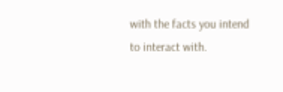with the facts you intend to interact with.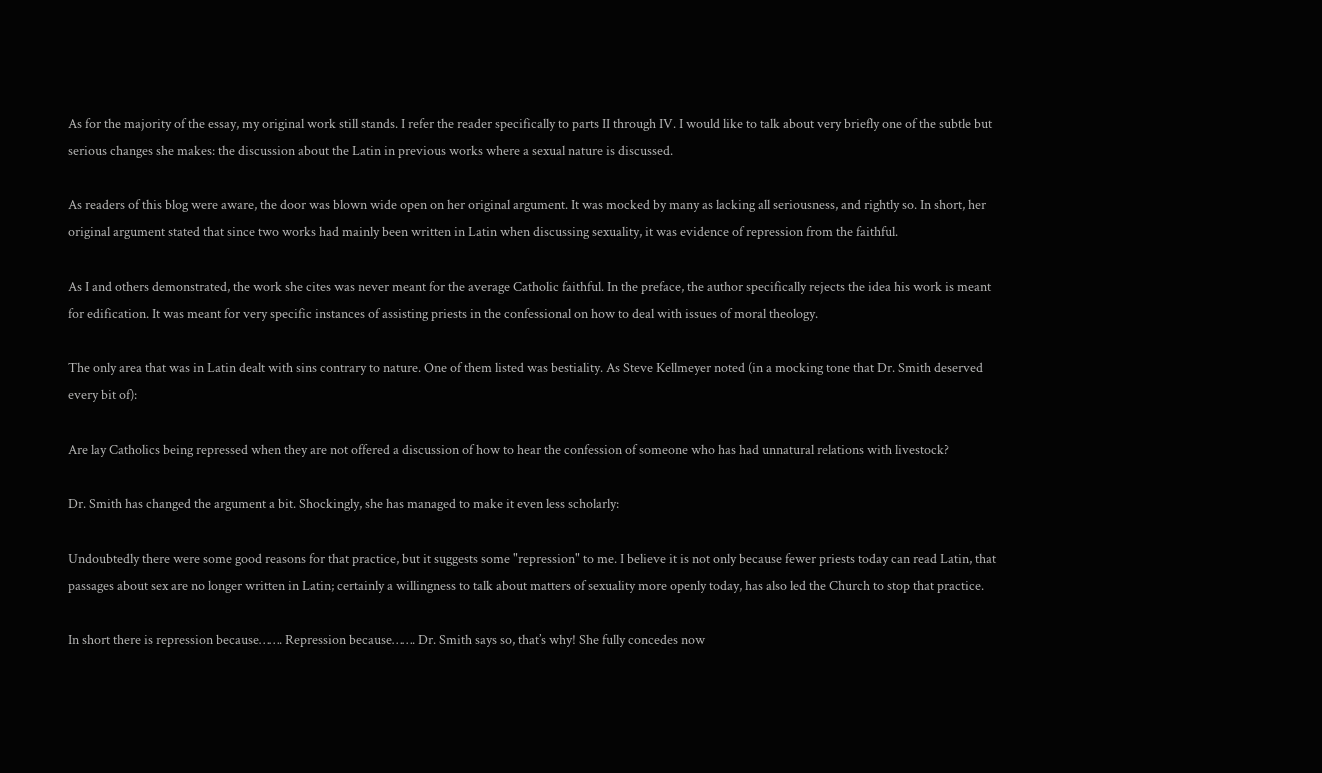As for the majority of the essay, my original work still stands. I refer the reader specifically to parts II through IV. I would like to talk about very briefly one of the subtle but serious changes she makes: the discussion about the Latin in previous works where a sexual nature is discussed.

As readers of this blog were aware, the door was blown wide open on her original argument. It was mocked by many as lacking all seriousness, and rightly so. In short, her original argument stated that since two works had mainly been written in Latin when discussing sexuality, it was evidence of repression from the faithful.

As I and others demonstrated, the work she cites was never meant for the average Catholic faithful. In the preface, the author specifically rejects the idea his work is meant for edification. It was meant for very specific instances of assisting priests in the confessional on how to deal with issues of moral theology.

The only area that was in Latin dealt with sins contrary to nature. One of them listed was bestiality. As Steve Kellmeyer noted (in a mocking tone that Dr. Smith deserved every bit of):

Are lay Catholics being repressed when they are not offered a discussion of how to hear the confession of someone who has had unnatural relations with livestock?

Dr. Smith has changed the argument a bit. Shockingly, she has managed to make it even less scholarly:

Undoubtedly there were some good reasons for that practice, but it suggests some "repression" to me. I believe it is not only because fewer priests today can read Latin, that passages about sex are no longer written in Latin; certainly a willingness to talk about matters of sexuality more openly today, has also led the Church to stop that practice.

In short there is repression because……. Repression because……. Dr. Smith says so, that’s why! She fully concedes now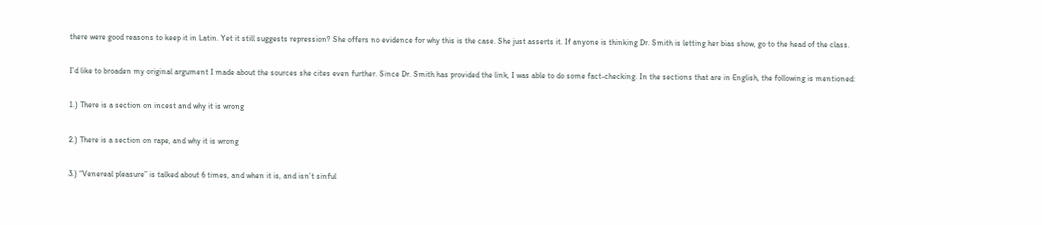there were good reasons to keep it in Latin. Yet it still suggests repression? She offers no evidence for why this is the case. She just asserts it. If anyone is thinking Dr. Smith is letting her bias show, go to the head of the class.

I’d like to broaden my original argument I made about the sources she cites even further. Since Dr. Smith has provided the link, I was able to do some fact-checking. In the sections that are in English, the following is mentioned:

1.) There is a section on incest and why it is wrong

2.) There is a section on rape, and why it is wrong

3.) “Venereal pleasure” is talked about 6 times, and when it is, and isn’t sinful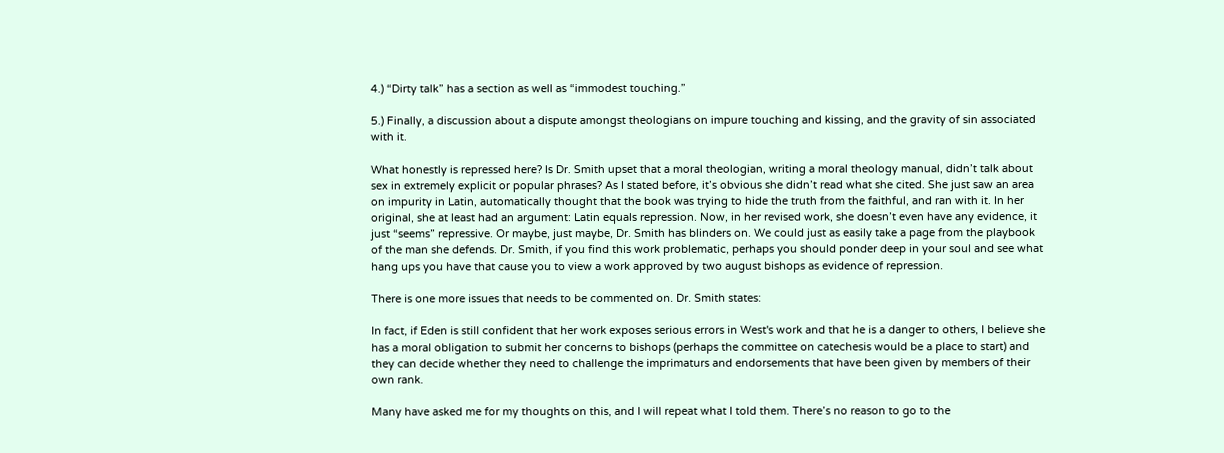4.) “Dirty talk” has a section as well as “immodest touching.”

5.) Finally, a discussion about a dispute amongst theologians on impure touching and kissing, and the gravity of sin associated with it.

What honestly is repressed here? Is Dr. Smith upset that a moral theologian, writing a moral theology manual, didn’t talk about sex in extremely explicit or popular phrases? As I stated before, it’s obvious she didn’t read what she cited. She just saw an area on impurity in Latin, automatically thought that the book was trying to hide the truth from the faithful, and ran with it. In her original, she at least had an argument: Latin equals repression. Now, in her revised work, she doesn’t even have any evidence, it just “seems” repressive. Or maybe, just maybe, Dr. Smith has blinders on. We could just as easily take a page from the playbook of the man she defends. Dr. Smith, if you find this work problematic, perhaps you should ponder deep in your soul and see what hang ups you have that cause you to view a work approved by two august bishops as evidence of repression.

There is one more issues that needs to be commented on. Dr. Smith states:

In fact, if Eden is still confident that her work exposes serious errors in West's work and that he is a danger to others, I believe she has a moral obligation to submit her concerns to bishops (perhaps the committee on catechesis would be a place to start) and they can decide whether they need to challenge the imprimaturs and endorsements that have been given by members of their own rank.

Many have asked me for my thoughts on this, and I will repeat what I told them. There’s no reason to go to the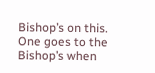Bishop’s on this. One goes to the Bishop’s when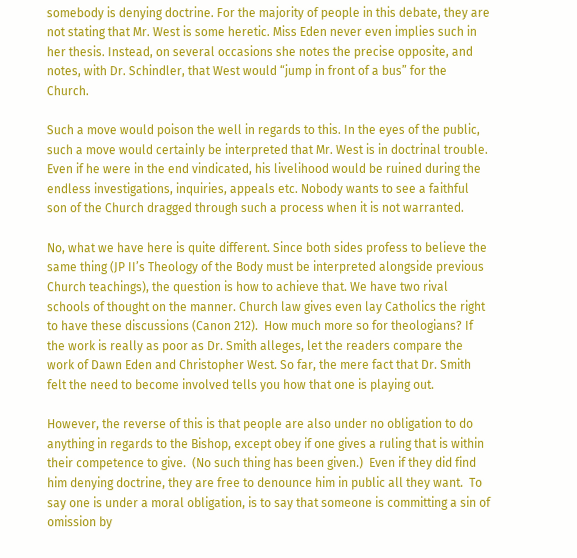somebody is denying doctrine. For the majority of people in this debate, they are not stating that Mr. West is some heretic. Miss Eden never even implies such in her thesis. Instead, on several occasions she notes the precise opposite, and notes, with Dr. Schindler, that West would “jump in front of a bus” for the Church.

Such a move would poison the well in regards to this. In the eyes of the public, such a move would certainly be interpreted that Mr. West is in doctrinal trouble. Even if he were in the end vindicated, his livelihood would be ruined during the endless investigations, inquiries, appeals etc. Nobody wants to see a faithful son of the Church dragged through such a process when it is not warranted.

No, what we have here is quite different. Since both sides profess to believe the same thing (JP II’s Theology of the Body must be interpreted alongside previous Church teachings), the question is how to achieve that. We have two rival schools of thought on the manner. Church law gives even lay Catholics the right to have these discussions (Canon 212).  How much more so for theologians? If the work is really as poor as Dr. Smith alleges, let the readers compare the work of Dawn Eden and Christopher West. So far, the mere fact that Dr. Smith felt the need to become involved tells you how that one is playing out.

However, the reverse of this is that people are also under no obligation to do anything in regards to the Bishop, except obey if one gives a ruling that is within their competence to give.  (No such thing has been given.)  Even if they did find him denying doctrine, they are free to denounce him in public all they want.  To say one is under a moral obligation, is to say that someone is committing a sin of omission by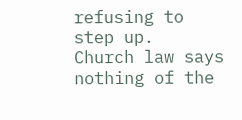refusing to step up.  Church law says nothing of the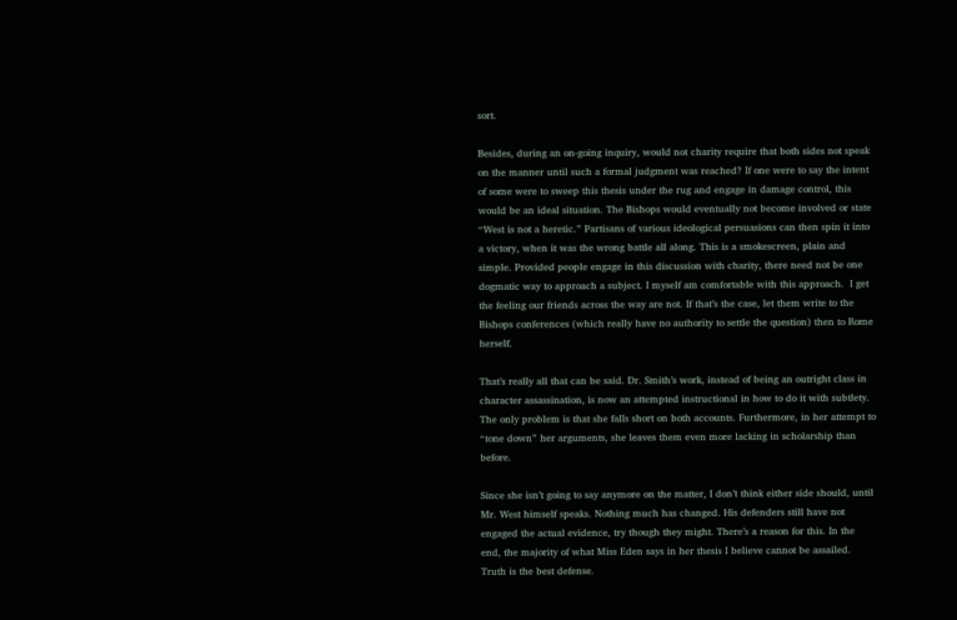sort.

Besides, during an on-going inquiry, would not charity require that both sides not speak on the manner until such a formal judgment was reached? If one were to say the intent of some were to sweep this thesis under the rug and engage in damage control, this would be an ideal situation. The Bishops would eventually not become involved or state “West is not a heretic.” Partisans of various ideological persuasions can then spin it into a victory, when it was the wrong battle all along. This is a smokescreen, plain and simple. Provided people engage in this discussion with charity, there need not be one dogmatic way to approach a subject. I myself am comfortable with this approach.  I get the feeling our friends across the way are not. If that’s the case, let them write to the Bishops conferences (which really have no authority to settle the question) then to Rome herself.

That’s really all that can be said. Dr. Smith’s work, instead of being an outright class in character assassination, is now an attempted instructional in how to do it with subtlety. The only problem is that she falls short on both accounts. Furthermore, in her attempt to “tone down” her arguments, she leaves them even more lacking in scholarship than before.

Since she isn’t going to say anymore on the matter, I don’t think either side should, until Mr. West himself speaks. Nothing much has changed. His defenders still have not engaged the actual evidence, try though they might. There’s a reason for this. In the end, the majority of what Miss Eden says in her thesis I believe cannot be assailed. Truth is the best defense.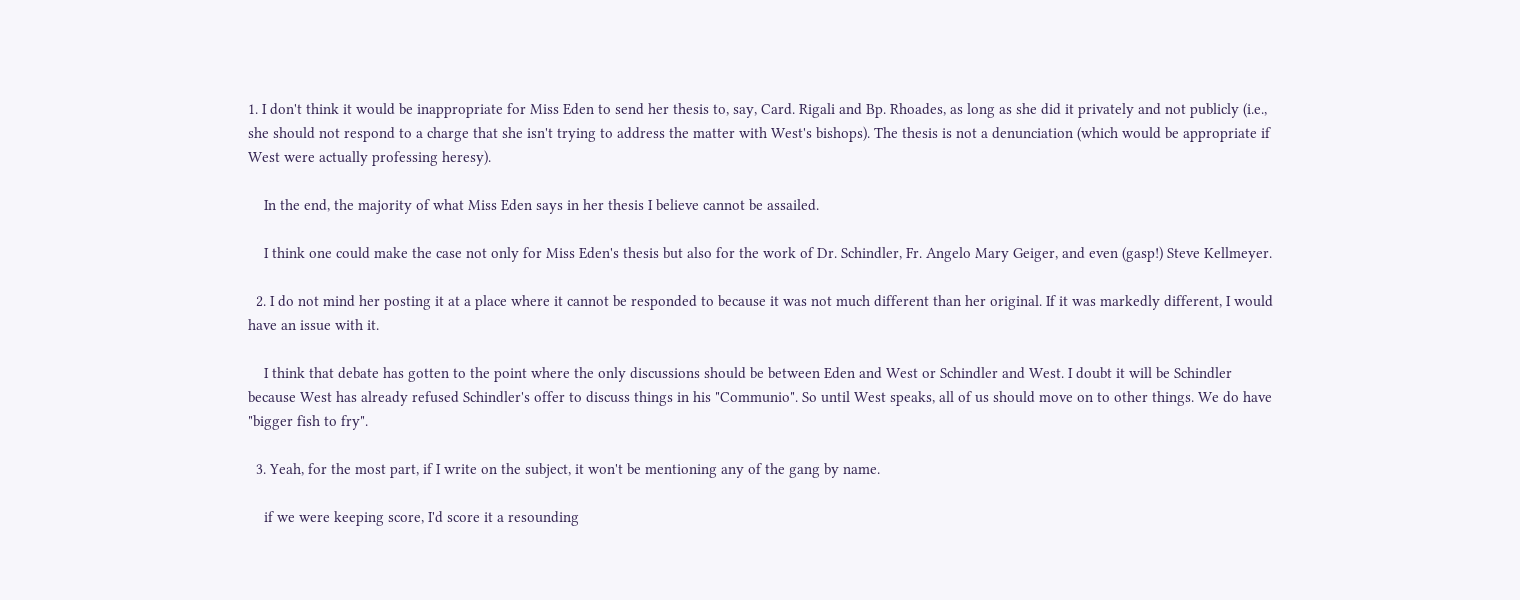1. I don't think it would be inappropriate for Miss Eden to send her thesis to, say, Card. Rigali and Bp. Rhoades, as long as she did it privately and not publicly (i.e., she should not respond to a charge that she isn't trying to address the matter with West's bishops). The thesis is not a denunciation (which would be appropriate if West were actually professing heresy).

    In the end, the majority of what Miss Eden says in her thesis I believe cannot be assailed.

    I think one could make the case not only for Miss Eden's thesis but also for the work of Dr. Schindler, Fr. Angelo Mary Geiger, and even (gasp!) Steve Kellmeyer.

  2. I do not mind her posting it at a place where it cannot be responded to because it was not much different than her original. If it was markedly different, I would have an issue with it.

    I think that debate has gotten to the point where the only discussions should be between Eden and West or Schindler and West. I doubt it will be Schindler because West has already refused Schindler's offer to discuss things in his "Communio". So until West speaks, all of us should move on to other things. We do have "bigger fish to fry".

  3. Yeah, for the most part, if I write on the subject, it won't be mentioning any of the gang by name.

    if we were keeping score, I'd score it a resounding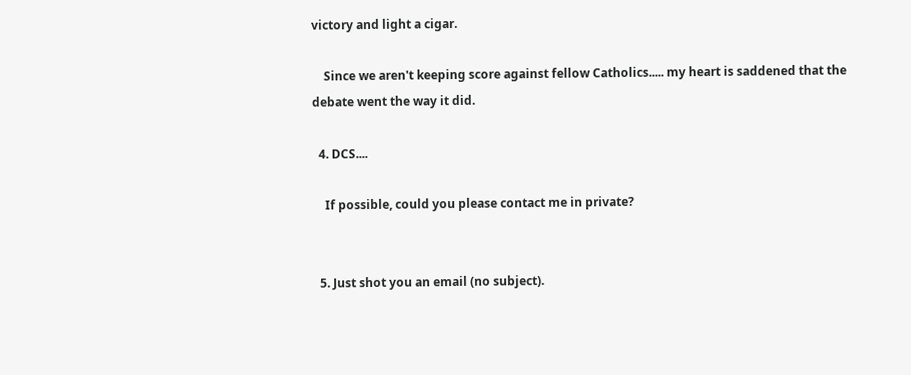victory and light a cigar.

    Since we aren't keeping score against fellow Catholics..... my heart is saddened that the debate went the way it did.

  4. DCS....

    If possible, could you please contact me in private?


  5. Just shot you an email (no subject).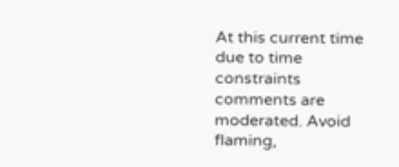At this current time due to time constraints comments are moderated. Avoid flaming,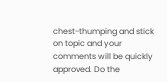chest-thumping and stick on topic and your comments will be quickly approved. Do the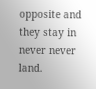opposite and they stay in never never land.